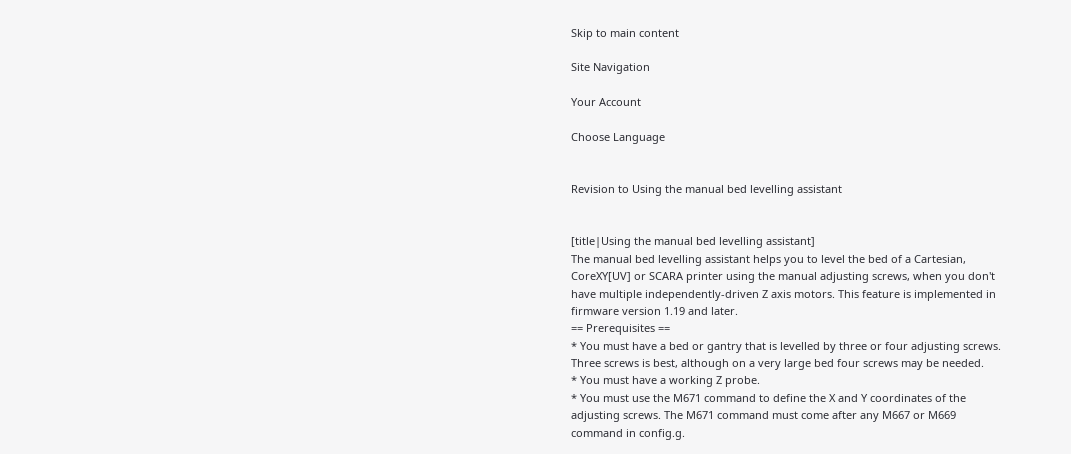Skip to main content

Site Navigation

Your Account

Choose Language


Revision to Using the manual bed levelling assistant


[title|Using the manual bed levelling assistant]
The manual bed levelling assistant helps you to level the bed of a Cartesian, CoreXY[UV] or SCARA printer using the manual adjusting screws, when you don't have multiple independently-driven Z axis motors. This feature is implemented in firmware version 1.19 and later.
== Prerequisites ==
* You must have a bed or gantry that is levelled by three or four adjusting screws. Three screws is best, although on a very large bed four screws may be needed.
* You must have a working Z probe.
* You must use the M671 command to define the X and Y coordinates of the adjusting screws. The M671 command must come after any M667 or M669 command in config.g.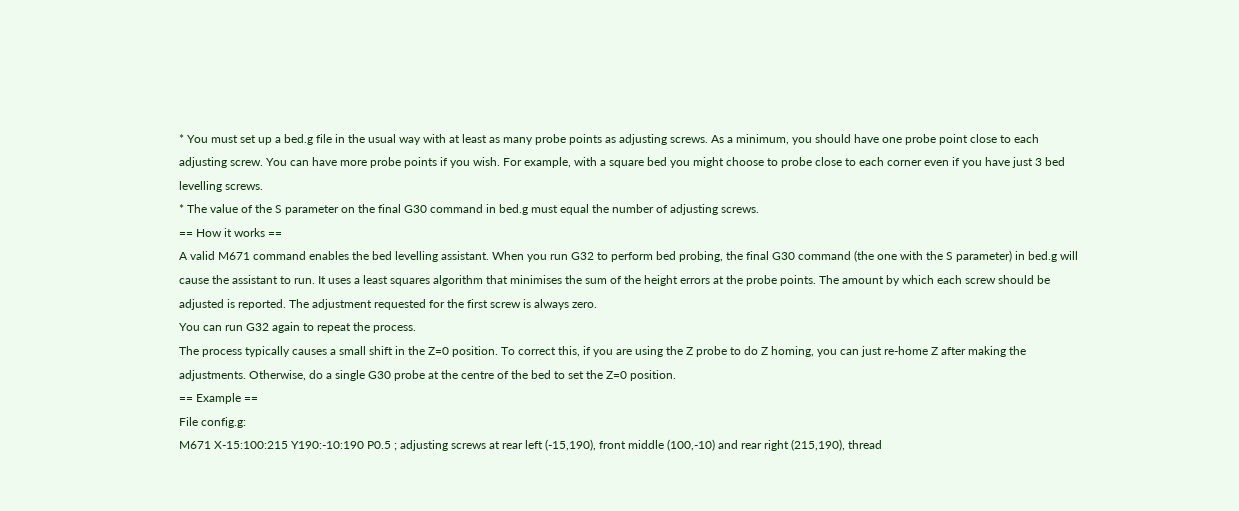* You must set up a bed.g file in the usual way with at least as many probe points as adjusting screws. As a minimum, you should have one probe point close to each adjusting screw. You can have more probe points if you wish. For example, with a square bed you might choose to probe close to each corner even if you have just 3 bed levelling screws.
* The value of the S parameter on the final G30 command in bed.g must equal the number of adjusting screws.
== How it works ==
A valid M671 command enables the bed levelling assistant. When you run G32 to perform bed probing, the final G30 command (the one with the S parameter) in bed.g will cause the assistant to run. It uses a least squares algorithm that minimises the sum of the height errors at the probe points. The amount by which each screw should be adjusted is reported. The adjustment requested for the first screw is always zero.
You can run G32 again to repeat the process.
The process typically causes a small shift in the Z=0 position. To correct this, if you are using the Z probe to do Z homing, you can just re-home Z after making the adjustments. Otherwise, do a single G30 probe at the centre of the bed to set the Z=0 position.
== Example ==
File config.g:
M671 X-15:100:215 Y190:-10:190 P0.5 ; adjusting screws at rear left (-15,190), front middle (100,-10) and rear right (215,190), thread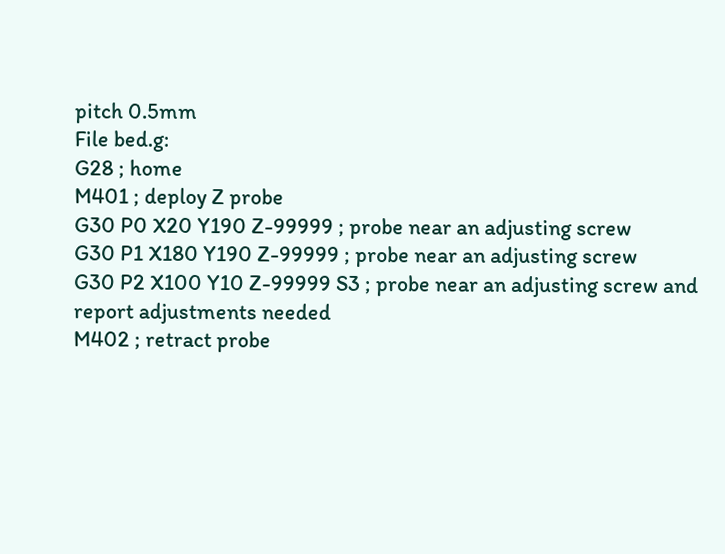pitch 0.5mm
File bed.g:
G28 ; home
M401 ; deploy Z probe
G30 P0 X20 Y190 Z-99999 ; probe near an adjusting screw
G30 P1 X180 Y190 Z-99999 ; probe near an adjusting screw
G30 P2 X100 Y10 Z-99999 S3 ; probe near an adjusting screw and report adjustments needed
M402 ; retract probe